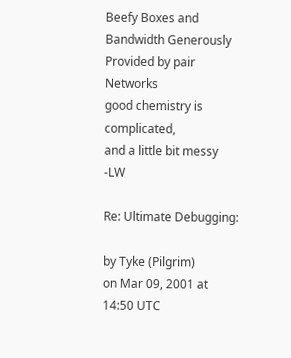Beefy Boxes and Bandwidth Generously Provided by pair Networks
good chemistry is complicated,
and a little bit messy -LW

Re: Ultimate Debugging:

by Tyke (Pilgrim)
on Mar 09, 2001 at 14:50 UTC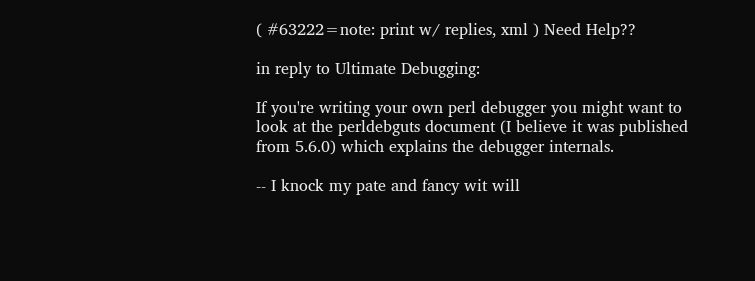( #63222=note: print w/ replies, xml ) Need Help??

in reply to Ultimate Debugging:

If you're writing your own perl debugger you might want to look at the perldebguts document (I believe it was published from 5.6.0) which explains the debugger internals.

-- I knock my pate and fancy wit will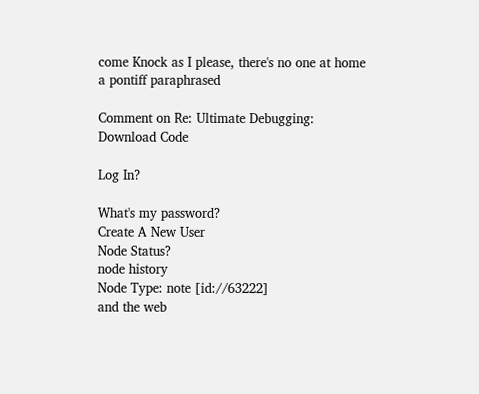come Knock as I please, there's no one at home a pontiff paraphrased

Comment on Re: Ultimate Debugging:
Download Code

Log In?

What's my password?
Create A New User
Node Status?
node history
Node Type: note [id://63222]
and the web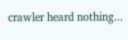crawler heard nothing...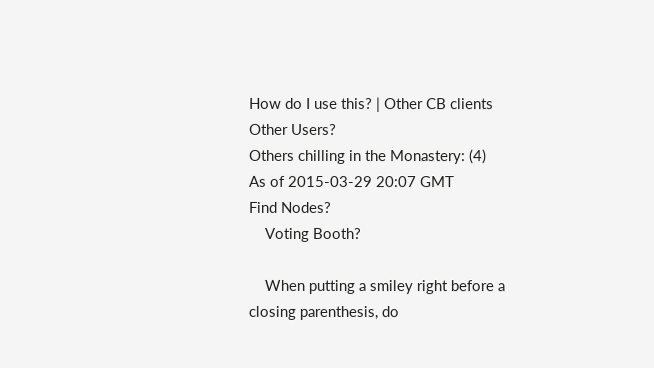How do I use this? | Other CB clients
Other Users?
Others chilling in the Monastery: (4)
As of 2015-03-29 20:07 GMT
Find Nodes?
    Voting Booth?

    When putting a smiley right before a closing parenthesis, do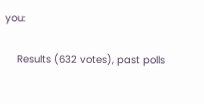you:

    Results (632 votes), past polls